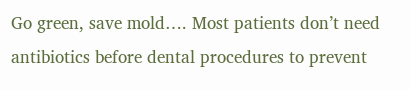Go green, save mold…. Most patients don’t need antibiotics before dental procedures to prevent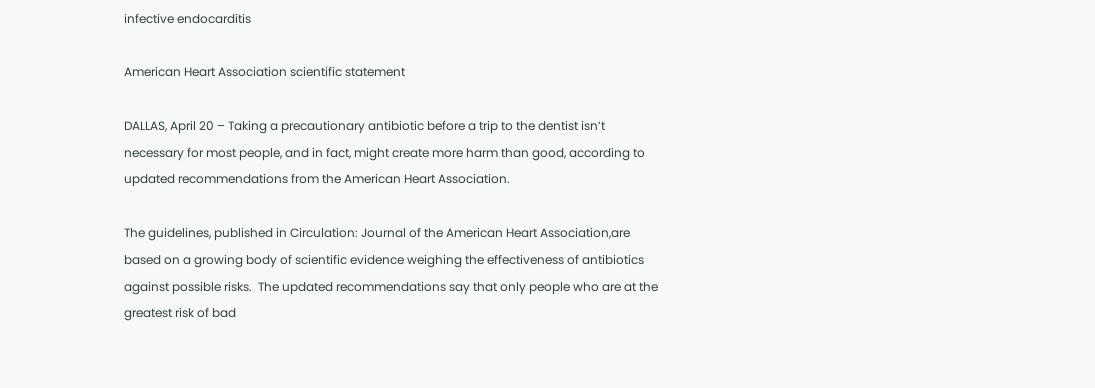infective endocarditis

American Heart Association scientific statement

DALLAS, April 20 – Taking a precautionary antibiotic before a trip to the dentist isn’t necessary for most people, and in fact, might create more harm than good, according to updated recommendations from the American Heart Association.

The guidelines, published in Circulation: Journal of the American Heart Association,are based on a growing body of scientific evidence weighing the effectiveness of antibiotics against possible risks.  The updated recommendations say that only people who are at the greatest risk of bad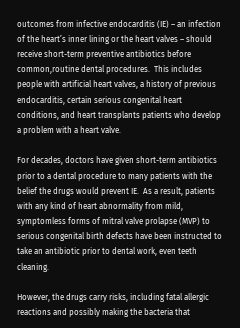outcomes from infective endocarditis (IE) – an infection of the heart’s inner lining or the heart valves – should receive short-term preventive antibiotics before common,routine dental procedures.  This includes people with artificial heart valves, a history of previous endocarditis, certain serious congenital heart conditions, and heart transplants patients who develop a problem with a heart valve.

For decades, doctors have given short-term antibiotics prior to a dental procedure to many patients with the belief the drugs would prevent IE.  As a result, patients with any kind of heart abnormality from mild, symptomless forms of mitral valve prolapse (MVP) to serious congenital birth defects have been instructed to take an antibiotic prior to dental work, even teeth cleaning.

However, the drugs carry risks, including fatal allergic reactions and possibly making the bacteria that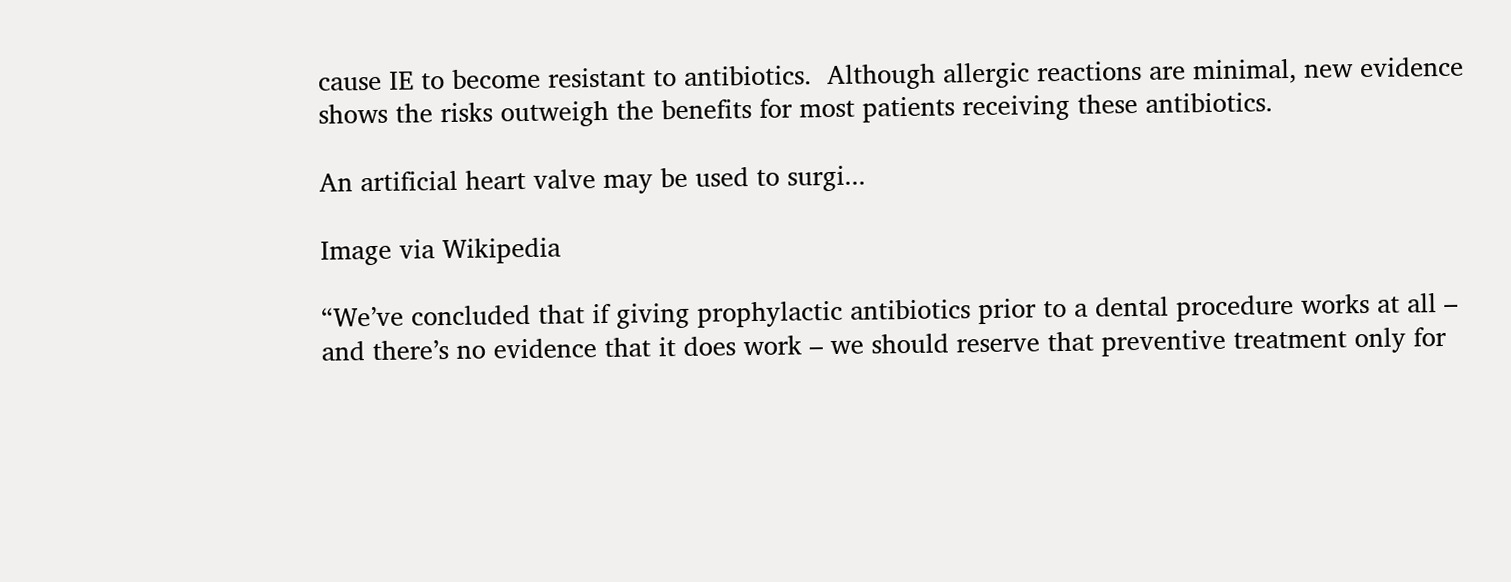cause IE to become resistant to antibiotics.  Although allergic reactions are minimal, new evidence shows the risks outweigh the benefits for most patients receiving these antibiotics.

An artificial heart valve may be used to surgi...

Image via Wikipedia

“We’ve concluded that if giving prophylactic antibiotics prior to a dental procedure works at all – and there’s no evidence that it does work – we should reserve that preventive treatment only for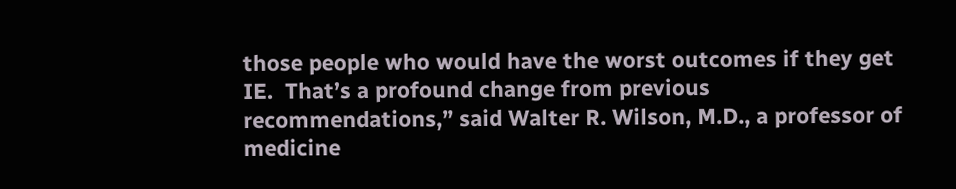those people who would have the worst outcomes if they get IE.  That’s a profound change from previous recommendations,” said Walter R. Wilson, M.D., a professor of medicine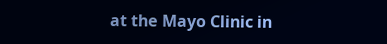at the Mayo Clinic in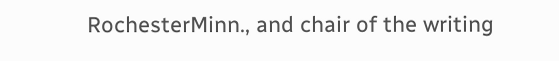RochesterMinn., and chair of the writing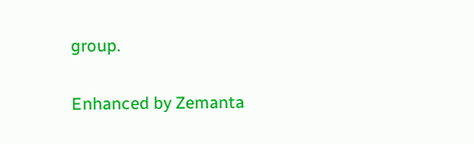group.

Enhanced by Zemanta